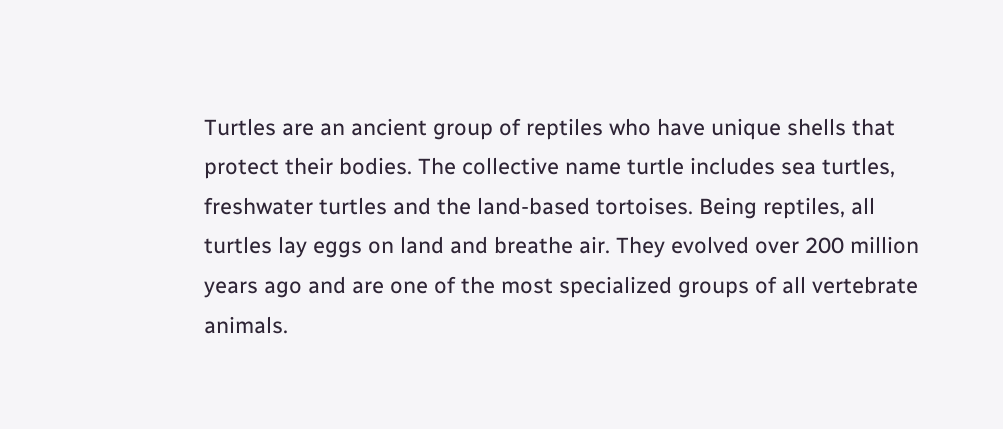Turtles are an ancient group of reptiles who have unique shells that protect their bodies. The collective name turtle includes sea turtles, freshwater turtles and the land-based tortoises. Being reptiles, all turtles lay eggs on land and breathe air. They evolved over 200 million years ago and are one of the most specialized groups of all vertebrate animals.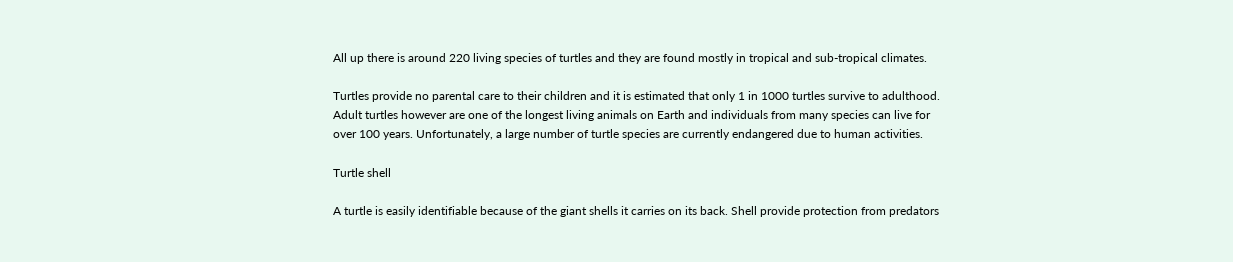All up there is around 220 living species of turtles and they are found mostly in tropical and sub-tropical climates.

Turtles provide no parental care to their children and it is estimated that only 1 in 1000 turtles survive to adulthood. Adult turtles however are one of the longest living animals on Earth and individuals from many species can live for over 100 years. Unfortunately, a large number of turtle species are currently endangered due to human activities.

Turtle shell

A turtle is easily identifiable because of the giant shells it carries on its back. Shell provide protection from predators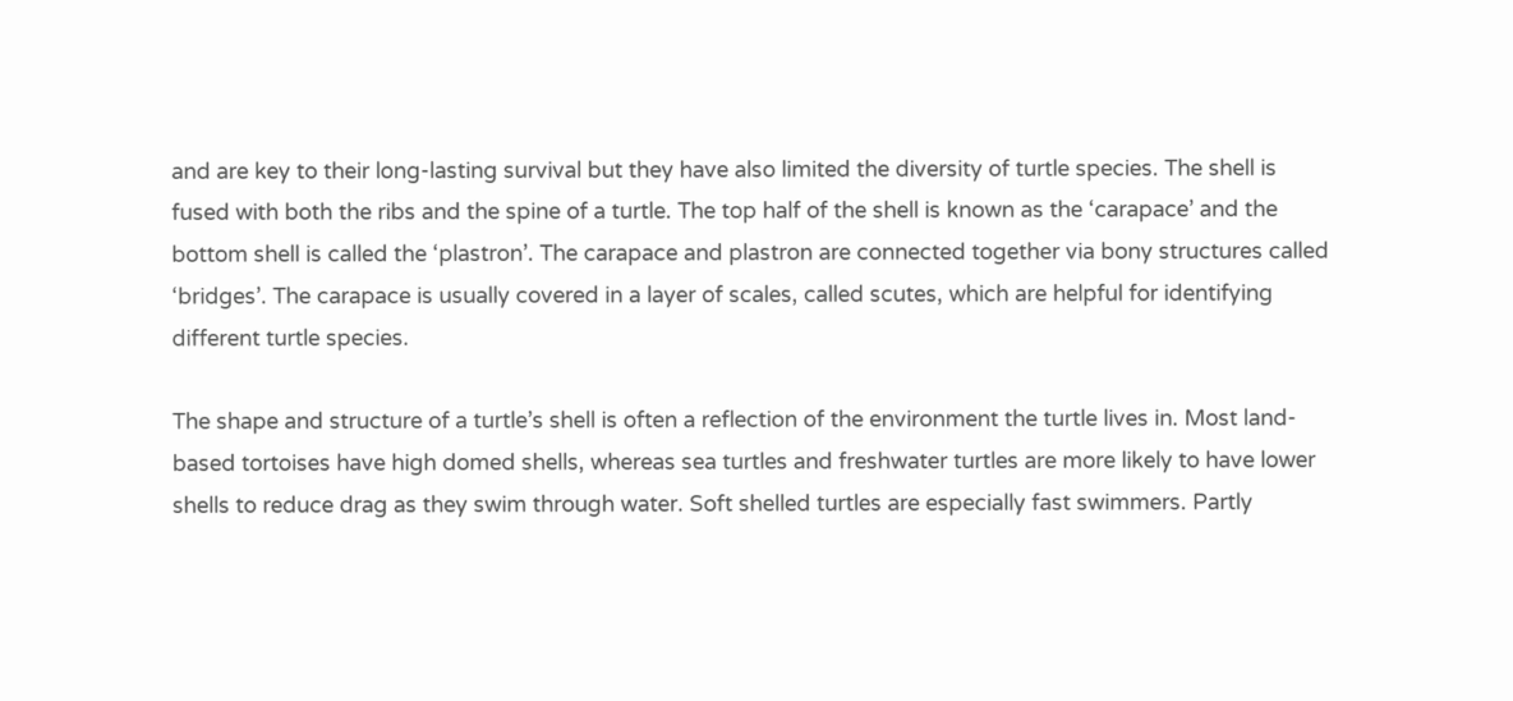and are key to their long-lasting survival but they have also limited the diversity of turtle species. The shell is fused with both the ribs and the spine of a turtle. The top half of the shell is known as the ‘carapace’ and the bottom shell is called the ‘plastron’. The carapace and plastron are connected together via bony structures called ‘bridges’. The carapace is usually covered in a layer of scales, called scutes, which are helpful for identifying different turtle species.

The shape and structure of a turtle’s shell is often a reflection of the environment the turtle lives in. Most land-based tortoises have high domed shells, whereas sea turtles and freshwater turtles are more likely to have lower shells to reduce drag as they swim through water. Soft shelled turtles are especially fast swimmers. Partly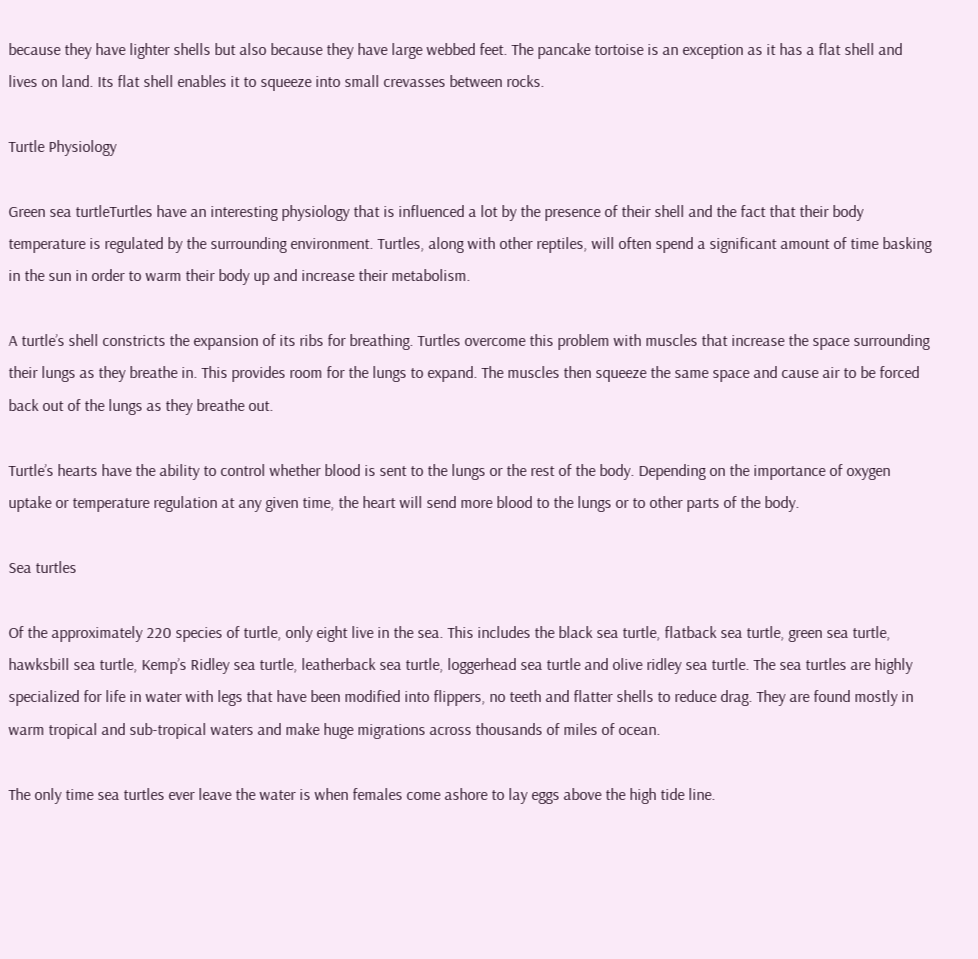because they have lighter shells but also because they have large webbed feet. The pancake tortoise is an exception as it has a flat shell and lives on land. Its flat shell enables it to squeeze into small crevasses between rocks.

Turtle Physiology

Green sea turtleTurtles have an interesting physiology that is influenced a lot by the presence of their shell and the fact that their body temperature is regulated by the surrounding environment. Turtles, along with other reptiles, will often spend a significant amount of time basking in the sun in order to warm their body up and increase their metabolism.

A turtle’s shell constricts the expansion of its ribs for breathing. Turtles overcome this problem with muscles that increase the space surrounding their lungs as they breathe in. This provides room for the lungs to expand. The muscles then squeeze the same space and cause air to be forced back out of the lungs as they breathe out.

Turtle’s hearts have the ability to control whether blood is sent to the lungs or the rest of the body. Depending on the importance of oxygen uptake or temperature regulation at any given time, the heart will send more blood to the lungs or to other parts of the body.

Sea turtles

Of the approximately 220 species of turtle, only eight live in the sea. This includes the black sea turtle, flatback sea turtle, green sea turtle, hawksbill sea turtle, Kemp’s Ridley sea turtle, leatherback sea turtle, loggerhead sea turtle and olive ridley sea turtle. The sea turtles are highly specialized for life in water with legs that have been modified into flippers, no teeth and flatter shells to reduce drag. They are found mostly in warm tropical and sub-tropical waters and make huge migrations across thousands of miles of ocean.

The only time sea turtles ever leave the water is when females come ashore to lay eggs above the high tide line.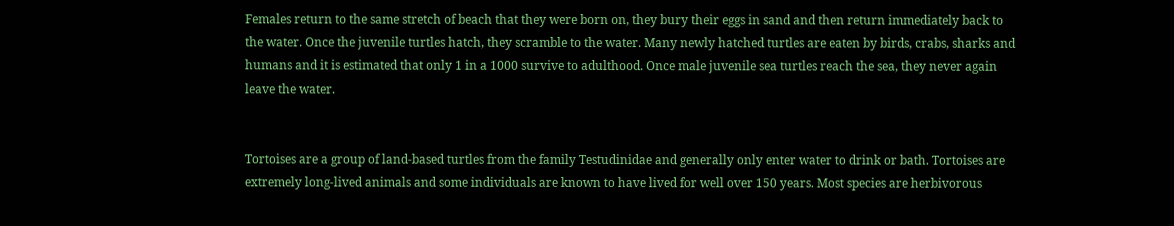Females return to the same stretch of beach that they were born on, they bury their eggs in sand and then return immediately back to the water. Once the juvenile turtles hatch, they scramble to the water. Many newly hatched turtles are eaten by birds, crabs, sharks and humans and it is estimated that only 1 in a 1000 survive to adulthood. Once male juvenile sea turtles reach the sea, they never again leave the water.


Tortoises are a group of land-based turtles from the family Testudinidae and generally only enter water to drink or bath. Tortoises are extremely long-lived animals and some individuals are known to have lived for well over 150 years. Most species are herbivorous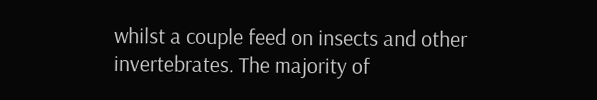whilst a couple feed on insects and other invertebrates. The majority of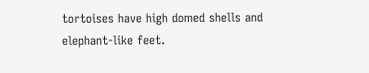tortoises have high domed shells and elephant-like feet.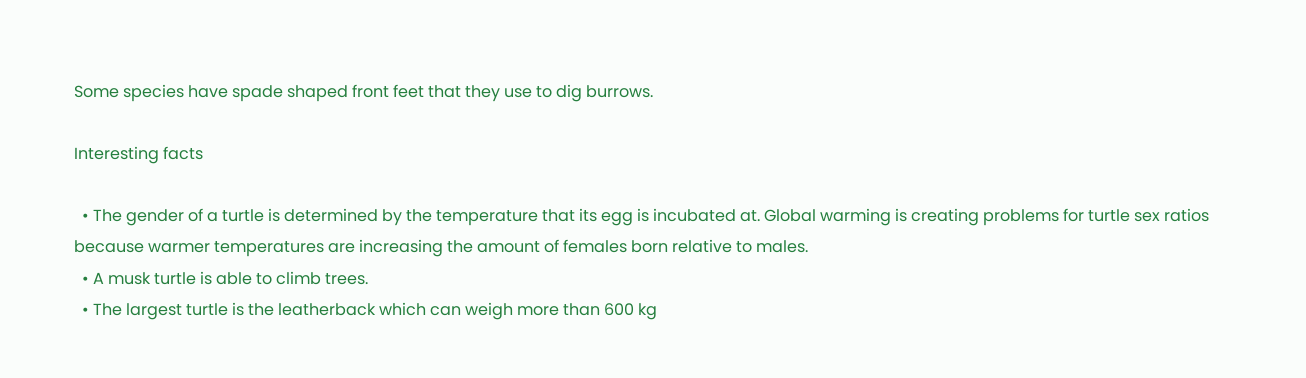Some species have spade shaped front feet that they use to dig burrows.

Interesting facts

  • The gender of a turtle is determined by the temperature that its egg is incubated at. Global warming is creating problems for turtle sex ratios because warmer temperatures are increasing the amount of females born relative to males.
  • A musk turtle is able to climb trees.
  • The largest turtle is the leatherback which can weigh more than 600 kg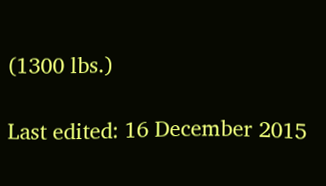(1300 lbs.)

Last edited: 16 December 2015